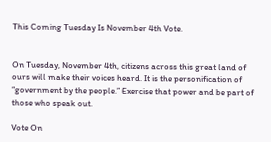This Coming Tuesday Is November 4th Vote.


On Tuesday, November 4th, citizens across this great land of ours will make their voices heard. It is the personification of “government by the people.” Exercise that power and be part of those who speak out.

Vote On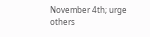November 4th; urge others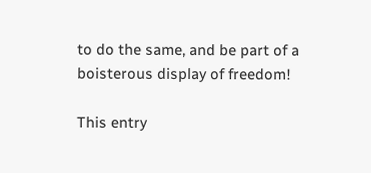to do the same, and be part of a boisterous display of freedom!

This entry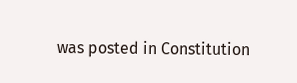was posted in Constitution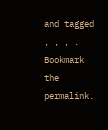and tagged , , , . Bookmark the permalink.